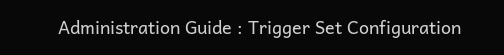Administration Guide : Trigger Set Configuration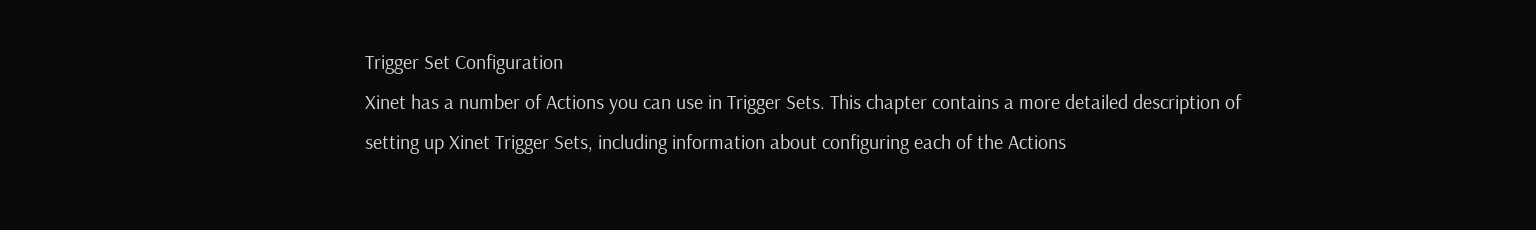Trigger Set Configuration
Xinet has a number of Actions you can use in Trigger Sets. This chapter contains a more detailed description of setting up Xinet Trigger Sets, including information about configuring each of the Actions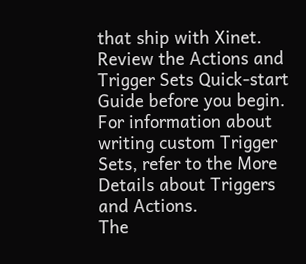that ship with Xinet.
Review the Actions and Trigger Sets Quick-start Guide before you begin. For information about writing custom Trigger Sets, refer to the More Details about Triggers and Actions.
The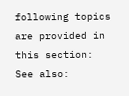following topics are provided in this section:
See also: